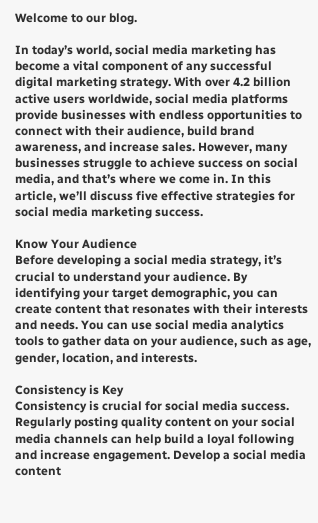Welcome to our blog.

In today’s world, social media marketing has become a vital component of any successful digital marketing strategy. With over 4.2 billion active users worldwide, social media platforms provide businesses with endless opportunities to connect with their audience, build brand awareness, and increase sales. However, many businesses struggle to achieve success on social media, and that’s where we come in. In this article, we’ll discuss five effective strategies for social media marketing success.

Know Your Audience
Before developing a social media strategy, it’s crucial to understand your audience. By identifying your target demographic, you can create content that resonates with their interests and needs. You can use social media analytics tools to gather data on your audience, such as age, gender, location, and interests.

Consistency is Key
Consistency is crucial for social media success. Regularly posting quality content on your social media channels can help build a loyal following and increase engagement. Develop a social media content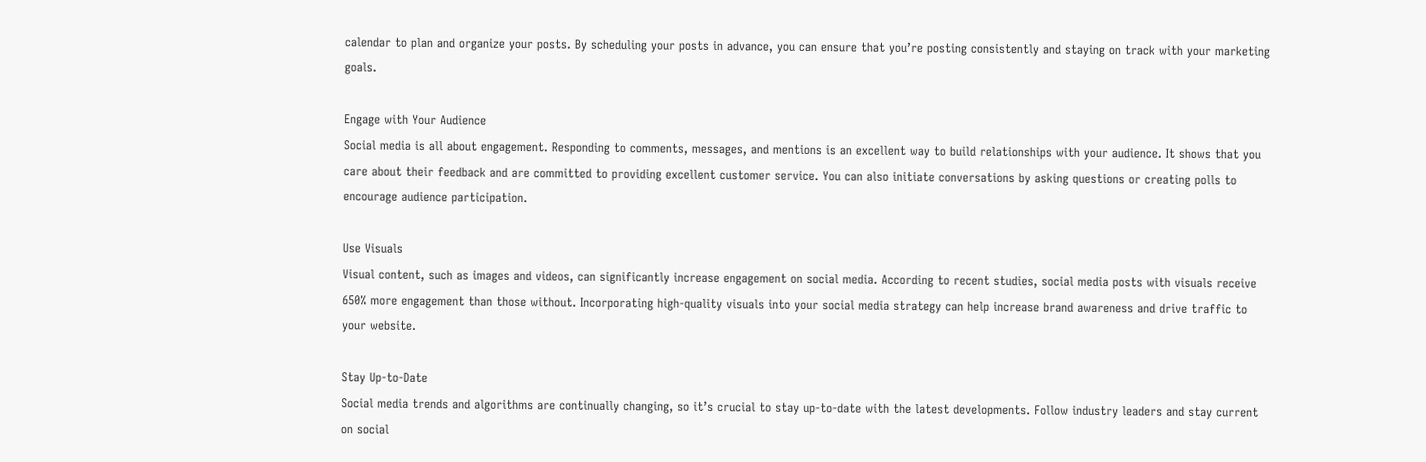calendar to plan and organize your posts. By scheduling your posts in advance, you can ensure that you’re posting consistently and staying on track with your marketing goals.

Engage with Your Audience
Social media is all about engagement. Responding to comments, messages, and mentions is an excellent way to build relationships with your audience. It shows that you care about their feedback and are committed to providing excellent customer service. You can also initiate conversations by asking questions or creating polls to encourage audience participation.

Use Visuals
Visual content, such as images and videos, can significantly increase engagement on social media. According to recent studies, social media posts with visuals receive 650% more engagement than those without. Incorporating high-quality visuals into your social media strategy can help increase brand awareness and drive traffic to your website.

Stay Up-to-Date
Social media trends and algorithms are continually changing, so it’s crucial to stay up-to-date with the latest developments. Follow industry leaders and stay current on social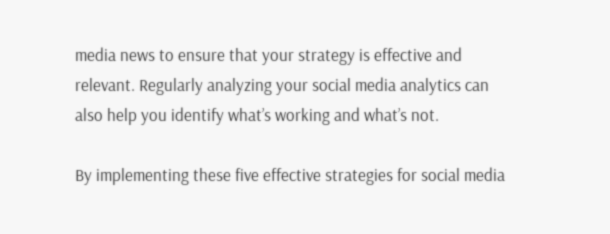media news to ensure that your strategy is effective and relevant. Regularly analyzing your social media analytics can also help you identify what’s working and what’s not.

By implementing these five effective strategies for social media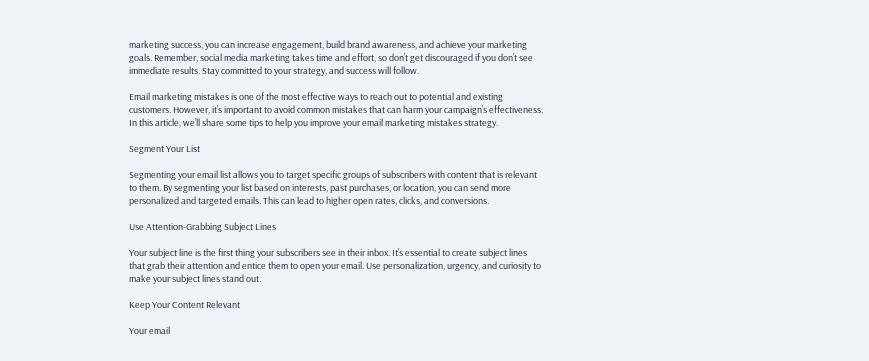marketing success, you can increase engagement, build brand awareness, and achieve your marketing goals. Remember, social media marketing takes time and effort, so don’t get discouraged if you don’t see immediate results. Stay committed to your strategy, and success will follow.

Email marketing mistakes is one of the most effective ways to reach out to potential and existing customers. However, it’s important to avoid common mistakes that can harm your campaign’s effectiveness. In this article, we’ll share some tips to help you improve your email marketing mistakes strategy.

Segment Your List

Segmenting your email list allows you to target specific groups of subscribers with content that is relevant to them. By segmenting your list based on interests, past purchases, or location, you can send more personalized and targeted emails. This can lead to higher open rates, clicks, and conversions.

Use Attention-Grabbing Subject Lines

Your subject line is the first thing your subscribers see in their inbox. It’s essential to create subject lines that grab their attention and entice them to open your email. Use personalization, urgency, and curiosity to make your subject lines stand out.

Keep Your Content Relevant

Your email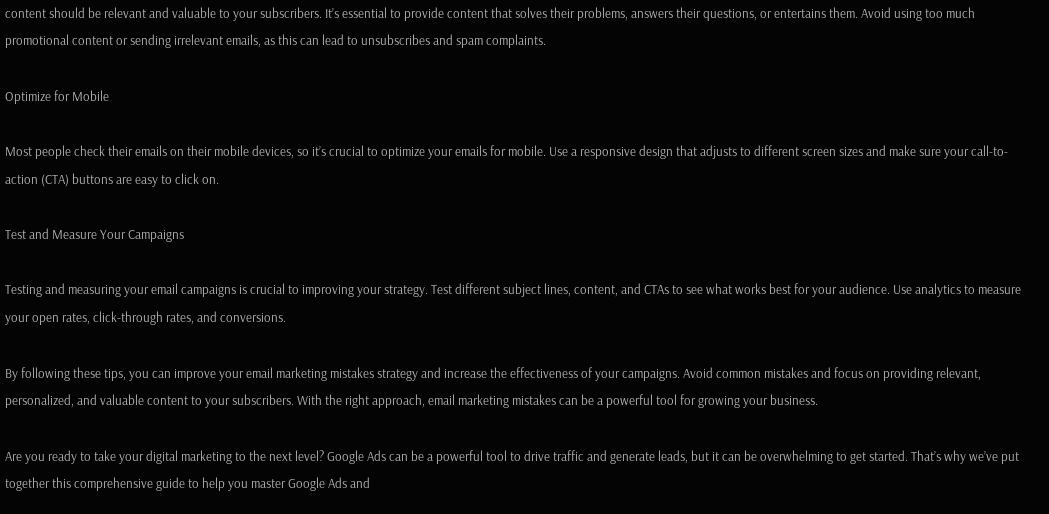content should be relevant and valuable to your subscribers. It’s essential to provide content that solves their problems, answers their questions, or entertains them. Avoid using too much promotional content or sending irrelevant emails, as this can lead to unsubscribes and spam complaints.

Optimize for Mobile

Most people check their emails on their mobile devices, so it’s crucial to optimize your emails for mobile. Use a responsive design that adjusts to different screen sizes and make sure your call-to-action (CTA) buttons are easy to click on.

Test and Measure Your Campaigns

Testing and measuring your email campaigns is crucial to improving your strategy. Test different subject lines, content, and CTAs to see what works best for your audience. Use analytics to measure your open rates, click-through rates, and conversions.

By following these tips, you can improve your email marketing mistakes strategy and increase the effectiveness of your campaigns. Avoid common mistakes and focus on providing relevant, personalized, and valuable content to your subscribers. With the right approach, email marketing mistakes can be a powerful tool for growing your business.

Are you ready to take your digital marketing to the next level? Google Ads can be a powerful tool to drive traffic and generate leads, but it can be overwhelming to get started. That’s why we’ve put together this comprehensive guide to help you master Google Ads and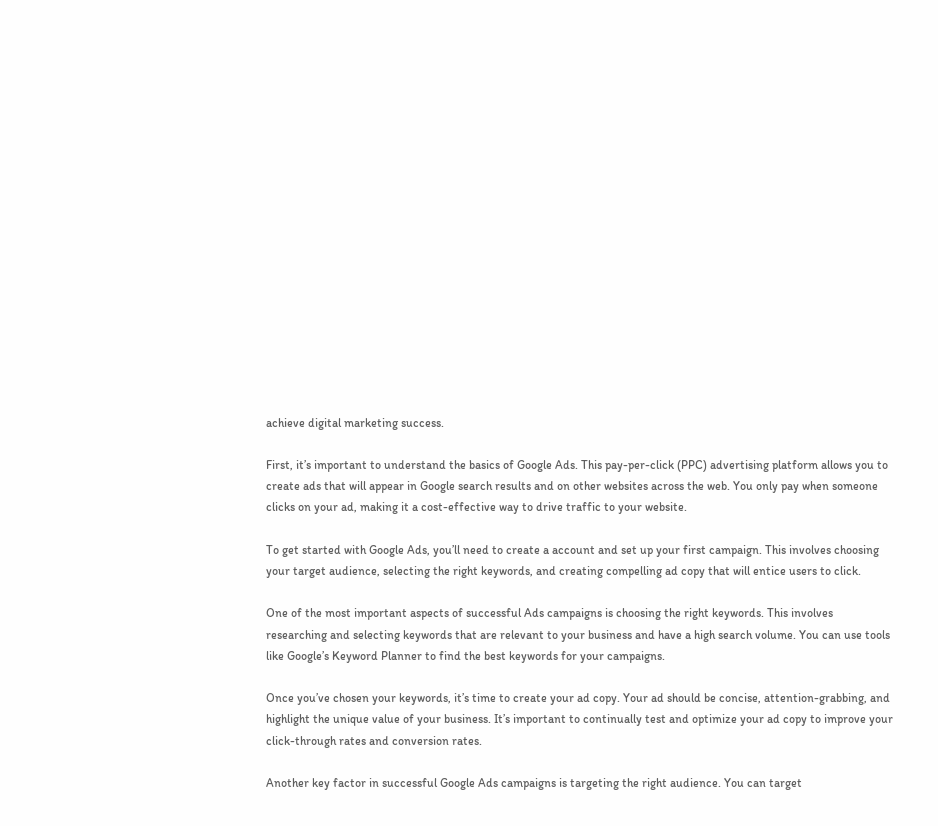achieve digital marketing success.

First, it’s important to understand the basics of Google Ads. This pay-per-click (PPC) advertising platform allows you to create ads that will appear in Google search results and on other websites across the web. You only pay when someone clicks on your ad, making it a cost-effective way to drive traffic to your website.

To get started with Google Ads, you’ll need to create a account and set up your first campaign. This involves choosing your target audience, selecting the right keywords, and creating compelling ad copy that will entice users to click.

One of the most important aspects of successful Ads campaigns is choosing the right keywords. This involves researching and selecting keywords that are relevant to your business and have a high search volume. You can use tools like Google’s Keyword Planner to find the best keywords for your campaigns.

Once you’ve chosen your keywords, it’s time to create your ad copy. Your ad should be concise, attention-grabbing, and highlight the unique value of your business. It’s important to continually test and optimize your ad copy to improve your click-through rates and conversion rates.

Another key factor in successful Google Ads campaigns is targeting the right audience. You can target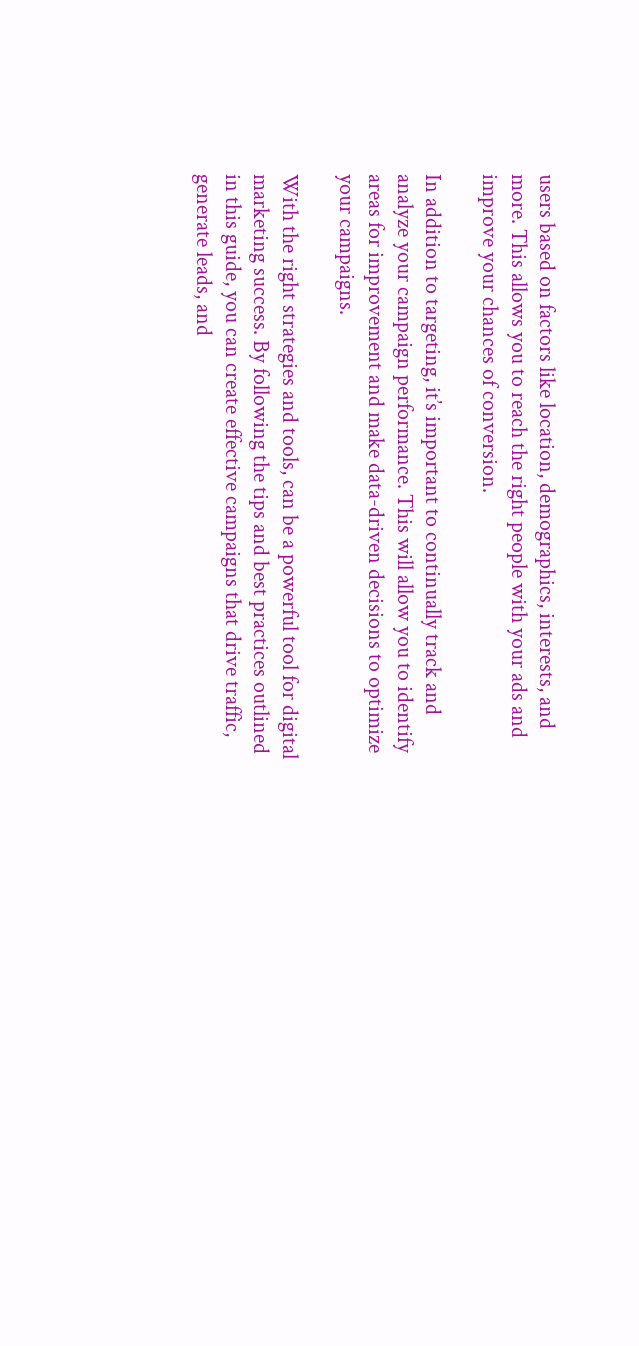users based on factors like location, demographics, interests, and more. This allows you to reach the right people with your ads and improve your chances of conversion.

In addition to targeting, it’s important to continually track and analyze your campaign performance. This will allow you to identify areas for improvement and make data-driven decisions to optimize your campaigns.

With the right strategies and tools, can be a powerful tool for digital marketing success. By following the tips and best practices outlined in this guide, you can create effective campaigns that drive traffic, generate leads, and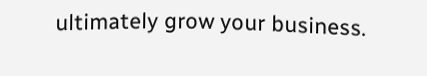ultimately grow your business.